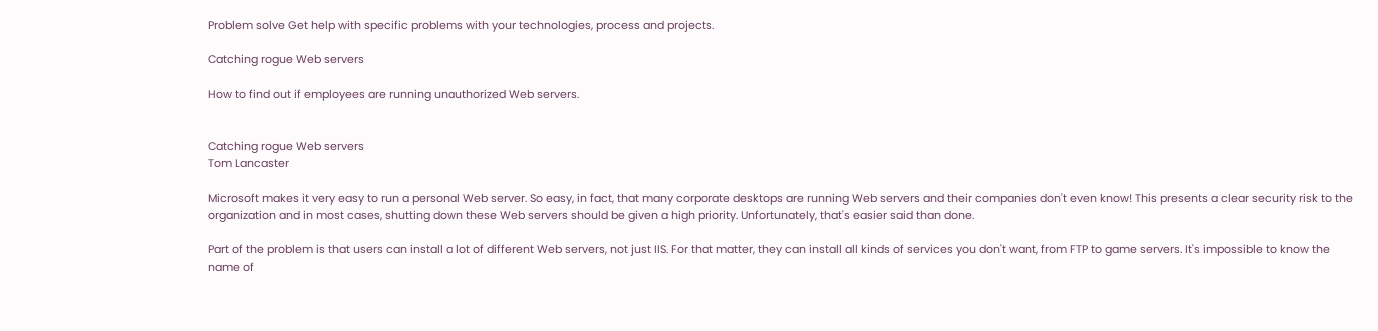Problem solve Get help with specific problems with your technologies, process and projects.

Catching rogue Web servers

How to find out if employees are running unauthorized Web servers.


Catching rogue Web servers
Tom Lancaster

Microsoft makes it very easy to run a personal Web server. So easy, in fact, that many corporate desktops are running Web servers and their companies don't even know! This presents a clear security risk to the organization and in most cases, shutting down these Web servers should be given a high priority. Unfortunately, that's easier said than done.

Part of the problem is that users can install a lot of different Web servers, not just IIS. For that matter, they can install all kinds of services you don't want, from FTP to game servers. It's impossible to know the name of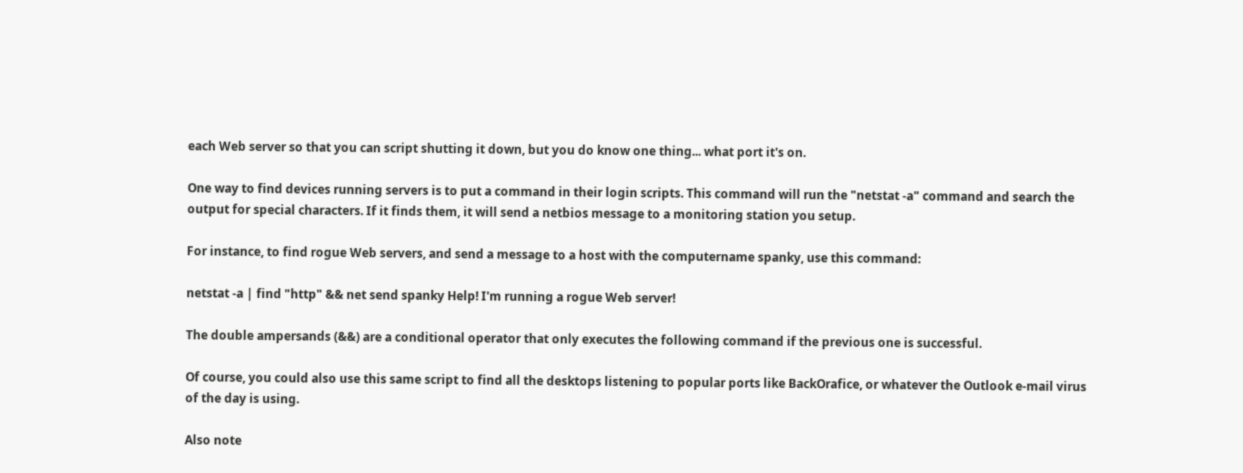each Web server so that you can script shutting it down, but you do know one thing... what port it's on.

One way to find devices running servers is to put a command in their login scripts. This command will run the "netstat -a" command and search the output for special characters. If it finds them, it will send a netbios message to a monitoring station you setup.

For instance, to find rogue Web servers, and send a message to a host with the computername spanky, use this command:

netstat -a | find "http" && net send spanky Help! I'm running a rogue Web server!

The double ampersands (&&) are a conditional operator that only executes the following command if the previous one is successful.

Of course, you could also use this same script to find all the desktops listening to popular ports like BackOrafice, or whatever the Outlook e-mail virus of the day is using.

Also note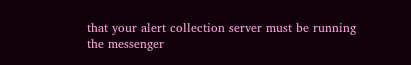that your alert collection server must be running the messenger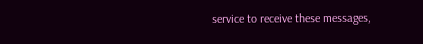service to receive these messages,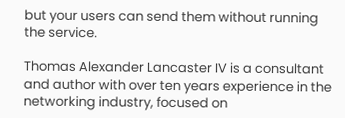but your users can send them without running the service.

Thomas Alexander Lancaster IV is a consultant and author with over ten years experience in the networking industry, focused on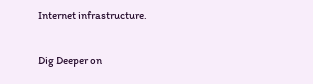Internet infrastructure.

Dig Deeper on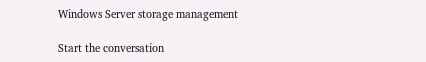Windows Server storage management

Start the conversation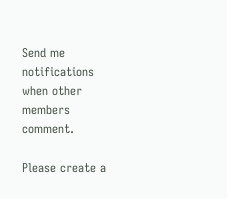Send me notifications when other members comment.

Please create a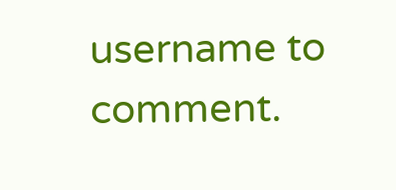username to comment.